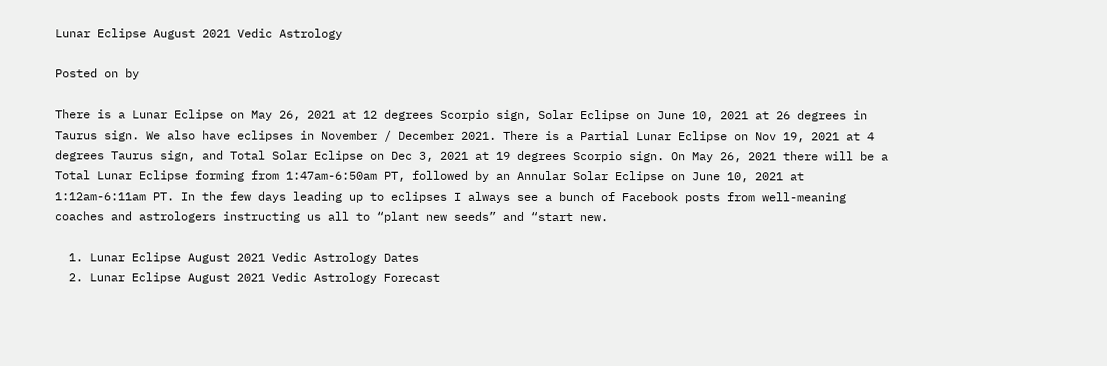Lunar Eclipse August 2021 Vedic Astrology

Posted on by

There is a Lunar Eclipse on May 26, 2021 at 12 degrees Scorpio sign, Solar Eclipse on June 10, 2021 at 26 degrees in Taurus sign. We also have eclipses in November / December 2021. There is a Partial Lunar Eclipse on Nov 19, 2021 at 4 degrees Taurus sign, and Total Solar Eclipse on Dec 3, 2021 at 19 degrees Scorpio sign. On May 26, 2021 there will be a Total Lunar Eclipse forming from 1:47am-6:50am PT, followed by an Annular Solar Eclipse on June 10, 2021 at 1:12am-6:11am PT. In the few days leading up to eclipses I always see a bunch of Facebook posts from well-meaning coaches and astrologers instructing us all to “plant new seeds” and “start new.

  1. Lunar Eclipse August 2021 Vedic Astrology Dates
  2. Lunar Eclipse August 2021 Vedic Astrology Forecast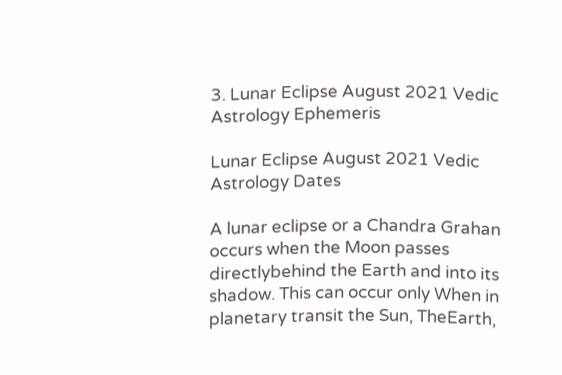3. Lunar Eclipse August 2021 Vedic Astrology Ephemeris

Lunar Eclipse August 2021 Vedic Astrology Dates

A lunar eclipse or a Chandra Grahan occurs when the Moon passes directlybehind the Earth and into its shadow. This can occur only When in planetary transit the Sun, TheEarth,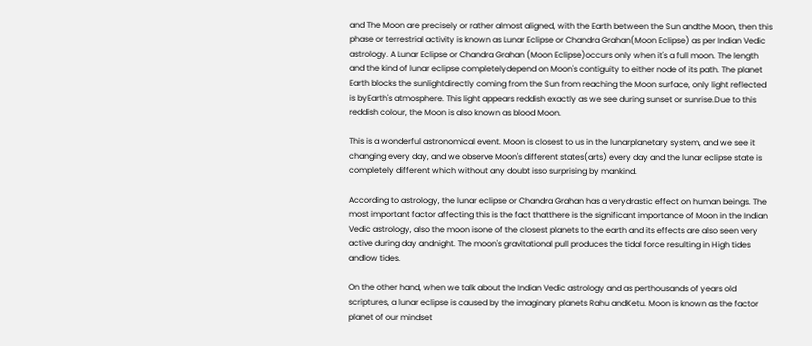and The Moon are precisely or rather almost aligned, with the Earth between the Sun andthe Moon, then this phase or terrestrial activity is known as Lunar Eclipse or Chandra Grahan(Moon Eclipse) as per Indian Vedic astrology. A Lunar Eclipse or Chandra Grahan (Moon Eclipse)occurs only when it's a full moon. The length and the kind of lunar eclipse completelydepend on Moon's contiguity to either node of its path. The planet Earth blocks the sunlightdirectly coming from the Sun from reaching the Moon surface, only light reflected is byEarth's atmosphere. This light appears reddish exactly as we see during sunset or sunrise.Due to this reddish colour, the Moon is also known as blood Moon.

This is a wonderful astronomical event. Moon is closest to us in the lunarplanetary system, and we see it changing every day, and we observe Moon's different states(arts) every day and the lunar eclipse state is completely different which without any doubt isso surprising by mankind.

According to astrology, the lunar eclipse or Chandra Grahan has a verydrastic effect on human beings. The most important factor affecting this is the fact thatthere is the significant importance of Moon in the Indian Vedic astrology, also the moon isone of the closest planets to the earth and its effects are also seen very active during day andnight. The moon's gravitational pull produces the tidal force resulting in High tides andlow tides.

On the other hand, when we talk about the Indian Vedic astrology and as perthousands of years old scriptures, a lunar eclipse is caused by the imaginary planets Rahu andKetu. Moon is known as the factor planet of our mindset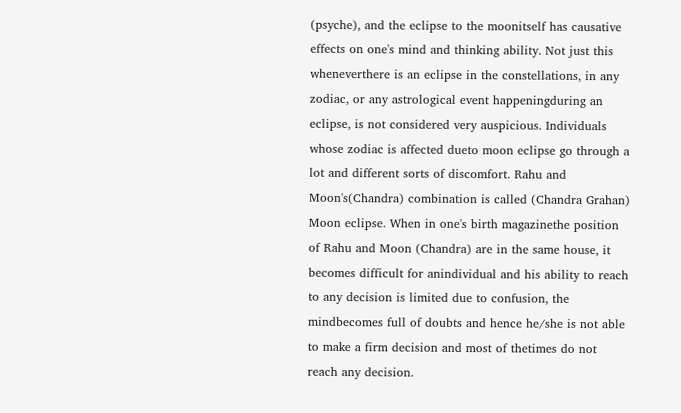(psyche), and the eclipse to the moonitself has causative effects on one's mind and thinking ability. Not just this wheneverthere is an eclipse in the constellations, in any zodiac, or any astrological event happeningduring an eclipse, is not considered very auspicious. Individuals whose zodiac is affected dueto moon eclipse go through a lot and different sorts of discomfort. Rahu and Moon's(Chandra) combination is called (Chandra Grahan) Moon eclipse. When in one's birth magazinethe position of Rahu and Moon (Chandra) are in the same house, it becomes difficult for anindividual and his ability to reach to any decision is limited due to confusion, the mindbecomes full of doubts and hence he/she is not able to make a firm decision and most of thetimes do not reach any decision.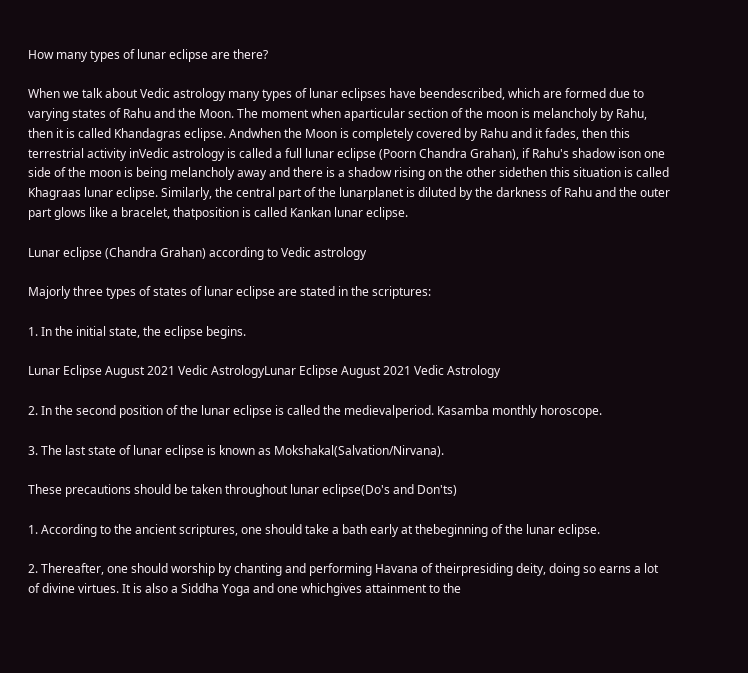How many types of lunar eclipse are there?

When we talk about Vedic astrology many types of lunar eclipses have beendescribed, which are formed due to varying states of Rahu and the Moon. The moment when aparticular section of the moon is melancholy by Rahu, then it is called Khandagras eclipse. Andwhen the Moon is completely covered by Rahu and it fades, then this terrestrial activity inVedic astrology is called a full lunar eclipse (Poorn Chandra Grahan), if Rahu's shadow ison one side of the moon is being melancholy away and there is a shadow rising on the other sidethen this situation is called Khagraas lunar eclipse. Similarly, the central part of the lunarplanet is diluted by the darkness of Rahu and the outer part glows like a bracelet, thatposition is called Kankan lunar eclipse.

Lunar eclipse (Chandra Grahan) according to Vedic astrology

Majorly three types of states of lunar eclipse are stated in the scriptures:

1. In the initial state, the eclipse begins.

Lunar Eclipse August 2021 Vedic AstrologyLunar Eclipse August 2021 Vedic Astrology

2. In the second position of the lunar eclipse is called the medievalperiod. Kasamba monthly horoscope.

3. The last state of lunar eclipse is known as Mokshakal(Salvation/Nirvana).

These precautions should be taken throughout lunar eclipse(Do's and Don'ts)

1. According to the ancient scriptures, one should take a bath early at thebeginning of the lunar eclipse.

2. Thereafter, one should worship by chanting and performing Havana of theirpresiding deity, doing so earns a lot of divine virtues. It is also a Siddha Yoga and one whichgives attainment to the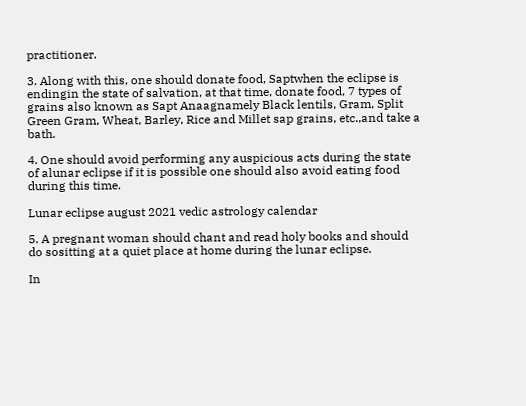practitioner.

3. Along with this, one should donate food, Saptwhen the eclipse is endingin the state of salvation, at that time, donate food, 7 types of grains also known as Sapt Anaagnamely Black lentils, Gram, Split Green Gram, Wheat, Barley, Rice and Millet sap grains, etc.,and take a bath.

4. One should avoid performing any auspicious acts during the state of alunar eclipse if it is possible one should also avoid eating food during this time.

Lunar eclipse august 2021 vedic astrology calendar

5. A pregnant woman should chant and read holy books and should do sositting at a quiet place at home during the lunar eclipse.

In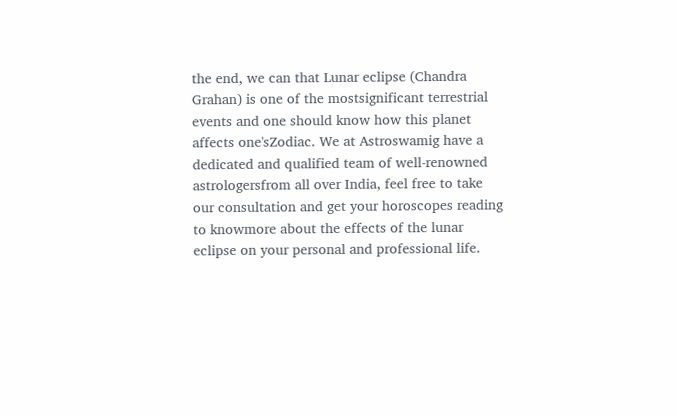the end, we can that Lunar eclipse (Chandra Grahan) is one of the mostsignificant terrestrial events and one should know how this planet affects one'sZodiac. We at Astroswamig have a dedicated and qualified team of well-renowned astrologersfrom all over India, feel free to take our consultation and get your horoscopes reading to knowmore about the effects of the lunar eclipse on your personal and professional life.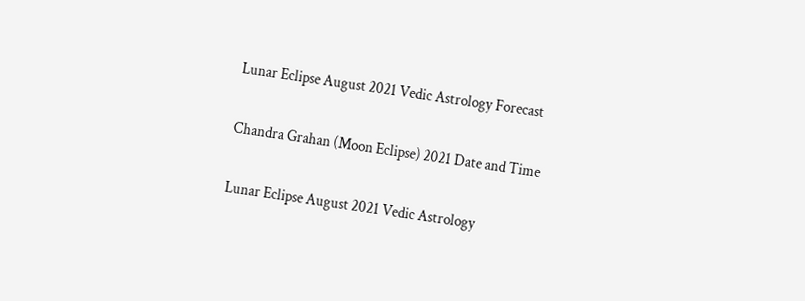Lunar Eclipse August 2021 Vedic Astrology Forecast

Chandra Grahan (Moon Eclipse) 2021 Date and Time

Lunar Eclipse August 2021 Vedic Astrology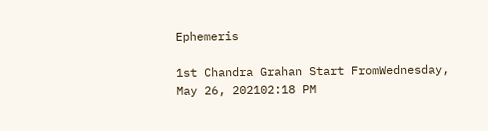Ephemeris

1st Chandra Grahan Start FromWednesday, May 26, 202102:18 PM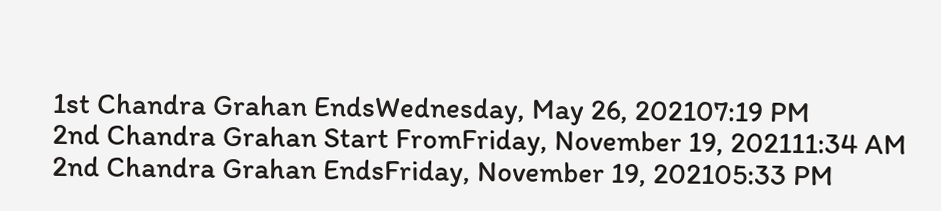1st Chandra Grahan EndsWednesday, May 26, 202107:19 PM
2nd Chandra Grahan Start FromFriday, November 19, 202111:34 AM
2nd Chandra Grahan EndsFriday, November 19, 202105:33 PM